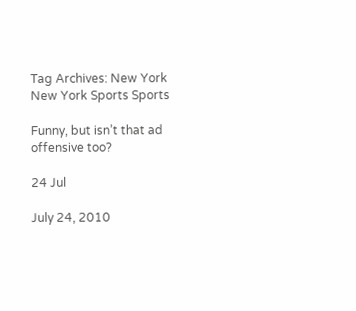Tag Archives: New York New York Sports Sports

Funny, but isn’t that ad offensive too?

24 Jul

July 24, 2010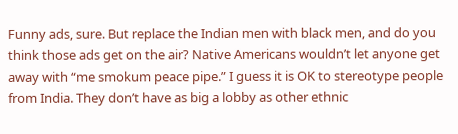Funny ads, sure. But replace the Indian men with black men, and do you think those ads get on the air? Native Americans wouldn’t let anyone get away with “me smokum peace pipe.” I guess it is OK to stereotype people from India. They don’t have as big a lobby as other ethnic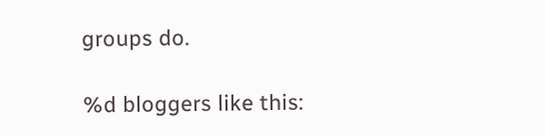groups do.

%d bloggers like this: